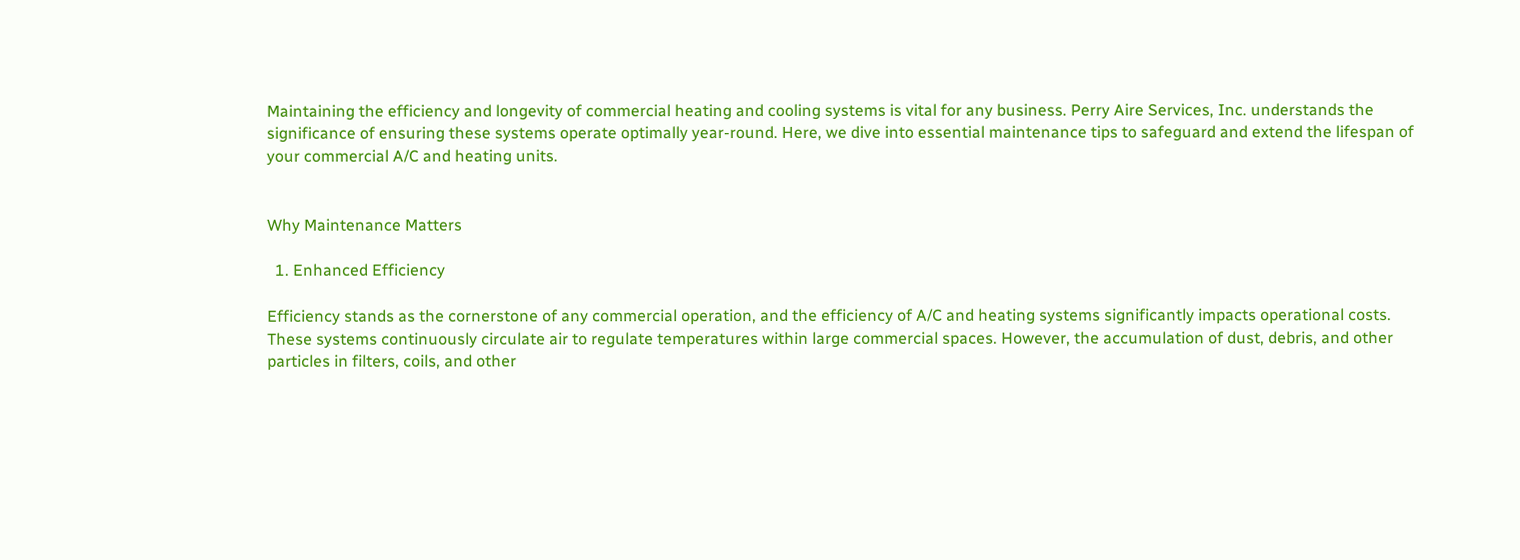Maintaining the efficiency and longevity of commercial heating and cooling systems is vital for any business. Perry Aire Services, Inc. understands the significance of ensuring these systems operate optimally year-round. Here, we dive into essential maintenance tips to safeguard and extend the lifespan of your commercial A/C and heating units.


Why Maintenance Matters

  1. Enhanced Efficiency

Efficiency stands as the cornerstone of any commercial operation, and the efficiency of A/C and heating systems significantly impacts operational costs. These systems continuously circulate air to regulate temperatures within large commercial spaces. However, the accumulation of dust, debris, and other particles in filters, coils, and other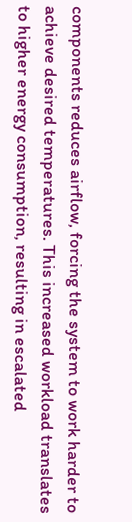components reduces airflow, forcing the system to work harder to achieve desired temperatures. This increased workload translates to higher energy consumption, resulting in escalated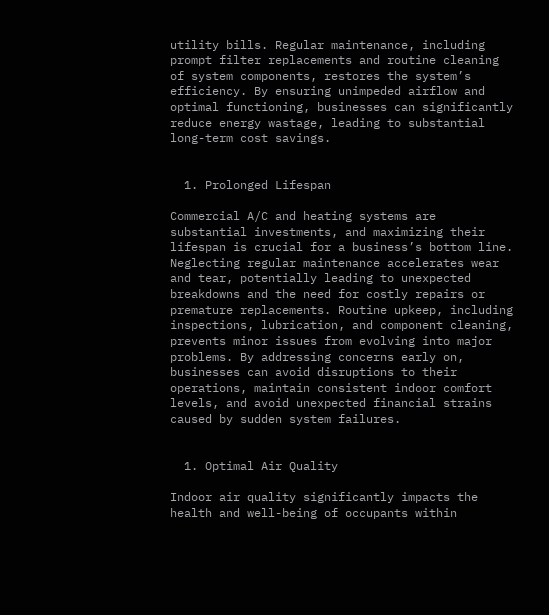utility bills. Regular maintenance, including prompt filter replacements and routine cleaning of system components, restores the system’s efficiency. By ensuring unimpeded airflow and optimal functioning, businesses can significantly reduce energy wastage, leading to substantial long-term cost savings.


  1. Prolonged Lifespan

Commercial A/C and heating systems are substantial investments, and maximizing their lifespan is crucial for a business’s bottom line. Neglecting regular maintenance accelerates wear and tear, potentially leading to unexpected breakdowns and the need for costly repairs or premature replacements. Routine upkeep, including inspections, lubrication, and component cleaning, prevents minor issues from evolving into major problems. By addressing concerns early on, businesses can avoid disruptions to their operations, maintain consistent indoor comfort levels, and avoid unexpected financial strains caused by sudden system failures.


  1. Optimal Air Quality

Indoor air quality significantly impacts the health and well-being of occupants within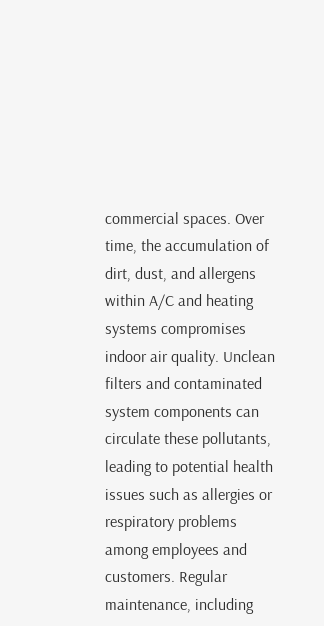commercial spaces. Over time, the accumulation of dirt, dust, and allergens within A/C and heating systems compromises indoor air quality. Unclean filters and contaminated system components can circulate these pollutants, leading to potential health issues such as allergies or respiratory problems among employees and customers. Regular maintenance, including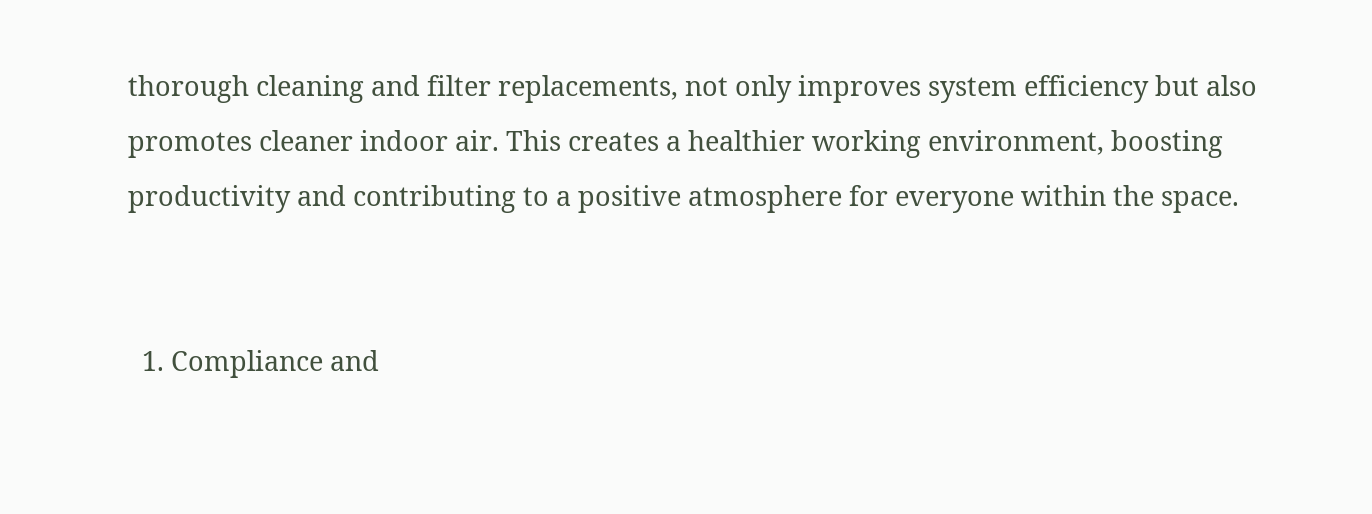thorough cleaning and filter replacements, not only improves system efficiency but also promotes cleaner indoor air. This creates a healthier working environment, boosting productivity and contributing to a positive atmosphere for everyone within the space.


  1. Compliance and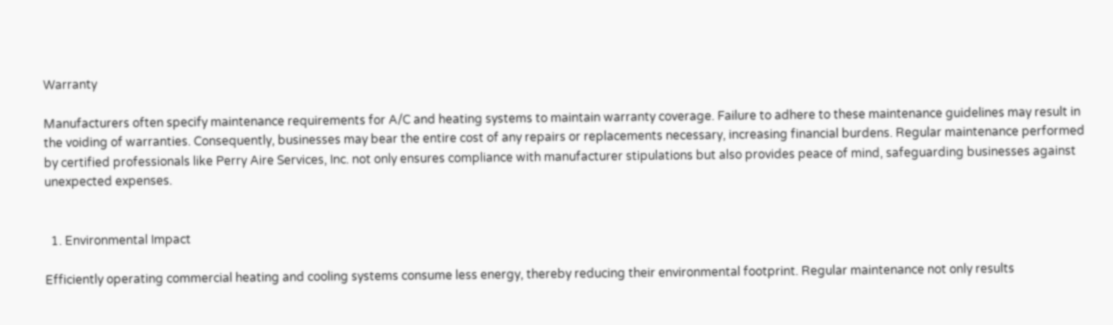Warranty

Manufacturers often specify maintenance requirements for A/C and heating systems to maintain warranty coverage. Failure to adhere to these maintenance guidelines may result in the voiding of warranties. Consequently, businesses may bear the entire cost of any repairs or replacements necessary, increasing financial burdens. Regular maintenance performed by certified professionals like Perry Aire Services, Inc. not only ensures compliance with manufacturer stipulations but also provides peace of mind, safeguarding businesses against unexpected expenses.


  1. Environmental Impact

Efficiently operating commercial heating and cooling systems consume less energy, thereby reducing their environmental footprint. Regular maintenance not only results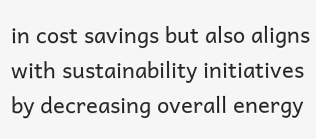in cost savings but also aligns with sustainability initiatives by decreasing overall energy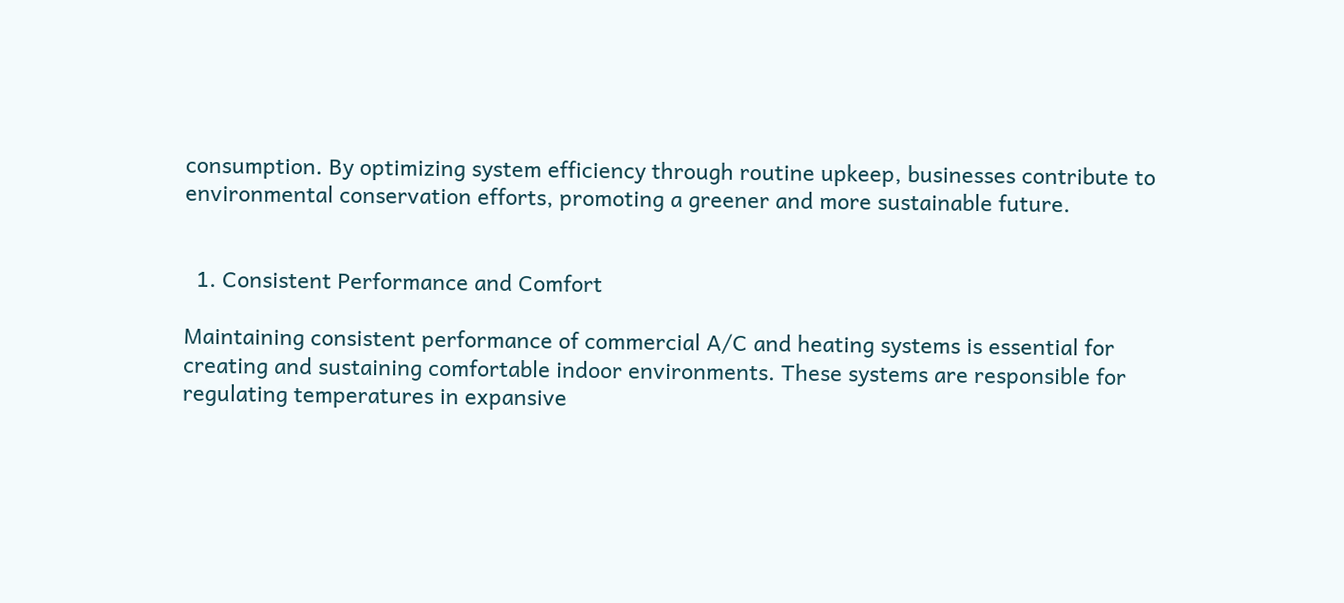consumption. By optimizing system efficiency through routine upkeep, businesses contribute to environmental conservation efforts, promoting a greener and more sustainable future.


  1. Consistent Performance and Comfort

Maintaining consistent performance of commercial A/C and heating systems is essential for creating and sustaining comfortable indoor environments. These systems are responsible for regulating temperatures in expansive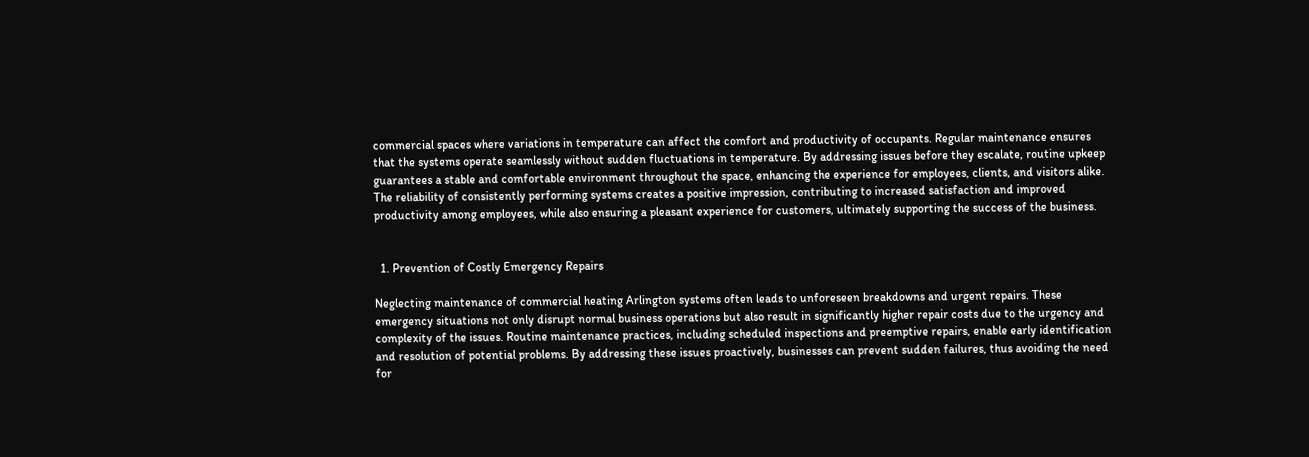commercial spaces where variations in temperature can affect the comfort and productivity of occupants. Regular maintenance ensures that the systems operate seamlessly without sudden fluctuations in temperature. By addressing issues before they escalate, routine upkeep guarantees a stable and comfortable environment throughout the space, enhancing the experience for employees, clients, and visitors alike. The reliability of consistently performing systems creates a positive impression, contributing to increased satisfaction and improved productivity among employees, while also ensuring a pleasant experience for customers, ultimately supporting the success of the business.


  1. Prevention of Costly Emergency Repairs

Neglecting maintenance of commercial heating Arlington systems often leads to unforeseen breakdowns and urgent repairs. These emergency situations not only disrupt normal business operations but also result in significantly higher repair costs due to the urgency and complexity of the issues. Routine maintenance practices, including scheduled inspections and preemptive repairs, enable early identification and resolution of potential problems. By addressing these issues proactively, businesses can prevent sudden failures, thus avoiding the need for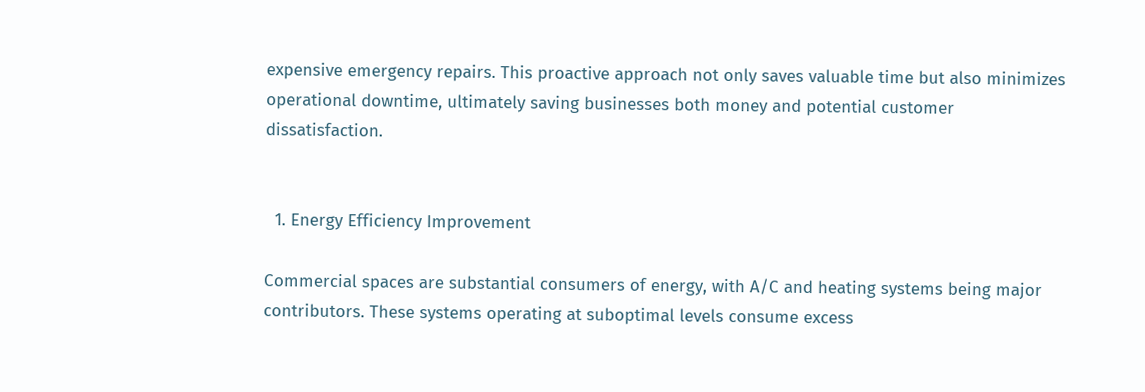expensive emergency repairs. This proactive approach not only saves valuable time but also minimizes operational downtime, ultimately saving businesses both money and potential customer dissatisfaction.


  1. Energy Efficiency Improvement

Commercial spaces are substantial consumers of energy, with A/C and heating systems being major contributors. These systems operating at suboptimal levels consume excess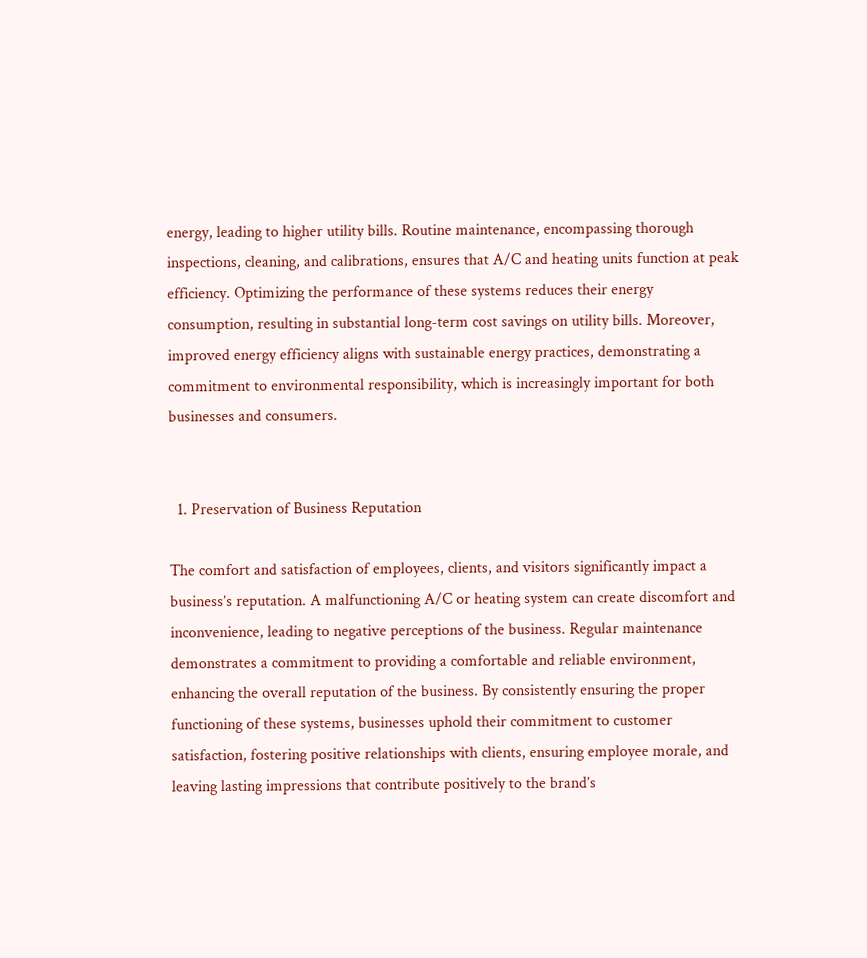energy, leading to higher utility bills. Routine maintenance, encompassing thorough inspections, cleaning, and calibrations, ensures that A/C and heating units function at peak efficiency. Optimizing the performance of these systems reduces their energy consumption, resulting in substantial long-term cost savings on utility bills. Moreover, improved energy efficiency aligns with sustainable energy practices, demonstrating a commitment to environmental responsibility, which is increasingly important for both businesses and consumers.


  1. Preservation of Business Reputation

The comfort and satisfaction of employees, clients, and visitors significantly impact a business’s reputation. A malfunctioning A/C or heating system can create discomfort and inconvenience, leading to negative perceptions of the business. Regular maintenance demonstrates a commitment to providing a comfortable and reliable environment, enhancing the overall reputation of the business. By consistently ensuring the proper functioning of these systems, businesses uphold their commitment to customer satisfaction, fostering positive relationships with clients, ensuring employee morale, and leaving lasting impressions that contribute positively to the brand’s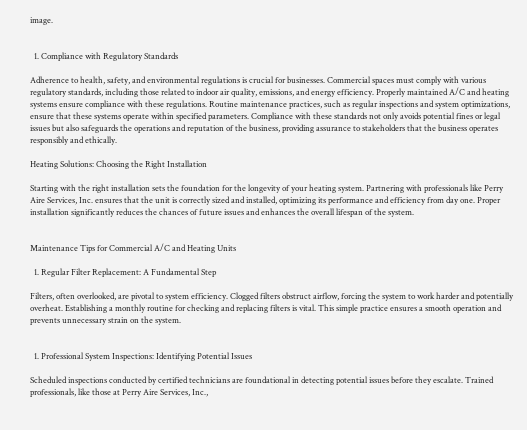image.


  1. Compliance with Regulatory Standards

Adherence to health, safety, and environmental regulations is crucial for businesses. Commercial spaces must comply with various regulatory standards, including those related to indoor air quality, emissions, and energy efficiency. Properly maintained A/C and heating systems ensure compliance with these regulations. Routine maintenance practices, such as regular inspections and system optimizations, ensure that these systems operate within specified parameters. Compliance with these standards not only avoids potential fines or legal issues but also safeguards the operations and reputation of the business, providing assurance to stakeholders that the business operates responsibly and ethically.

Heating Solutions: Choosing the Right Installation

Starting with the right installation sets the foundation for the longevity of your heating system. Partnering with professionals like Perry Aire Services, Inc. ensures that the unit is correctly sized and installed, optimizing its performance and efficiency from day one. Proper installation significantly reduces the chances of future issues and enhances the overall lifespan of the system.


Maintenance Tips for Commercial A/C and Heating Units

  1. Regular Filter Replacement: A Fundamental Step

Filters, often overlooked, are pivotal to system efficiency. Clogged filters obstruct airflow, forcing the system to work harder and potentially overheat. Establishing a monthly routine for checking and replacing filters is vital. This simple practice ensures a smooth operation and prevents unnecessary strain on the system.


  1. Professional System Inspections: Identifying Potential Issues

Scheduled inspections conducted by certified technicians are foundational in detecting potential issues before they escalate. Trained professionals, like those at Perry Aire Services, Inc.,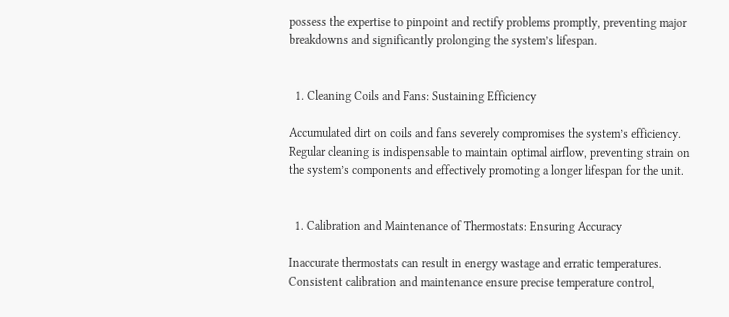possess the expertise to pinpoint and rectify problems promptly, preventing major breakdowns and significantly prolonging the system’s lifespan.


  1. Cleaning Coils and Fans: Sustaining Efficiency

Accumulated dirt on coils and fans severely compromises the system’s efficiency. Regular cleaning is indispensable to maintain optimal airflow, preventing strain on the system’s components and effectively promoting a longer lifespan for the unit.


  1. Calibration and Maintenance of Thermostats: Ensuring Accuracy

Inaccurate thermostats can result in energy wastage and erratic temperatures. Consistent calibration and maintenance ensure precise temperature control,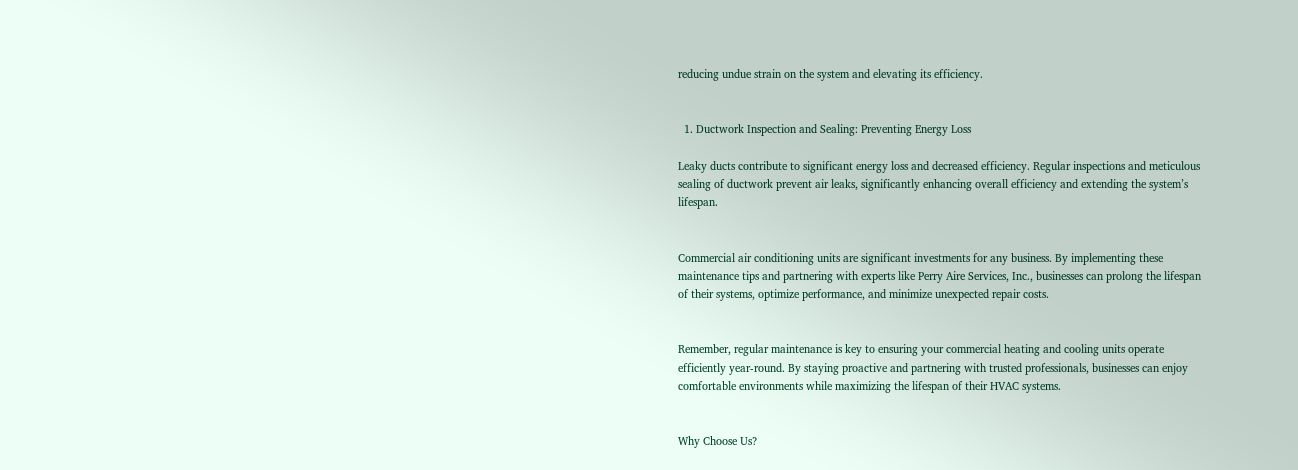reducing undue strain on the system and elevating its efficiency.


  1. Ductwork Inspection and Sealing: Preventing Energy Loss

Leaky ducts contribute to significant energy loss and decreased efficiency. Regular inspections and meticulous sealing of ductwork prevent air leaks, significantly enhancing overall efficiency and extending the system’s lifespan.


Commercial air conditioning units are significant investments for any business. By implementing these maintenance tips and partnering with experts like Perry Aire Services, Inc., businesses can prolong the lifespan of their systems, optimize performance, and minimize unexpected repair costs.


Remember, regular maintenance is key to ensuring your commercial heating and cooling units operate efficiently year-round. By staying proactive and partnering with trusted professionals, businesses can enjoy comfortable environments while maximizing the lifespan of their HVAC systems.


Why Choose Us?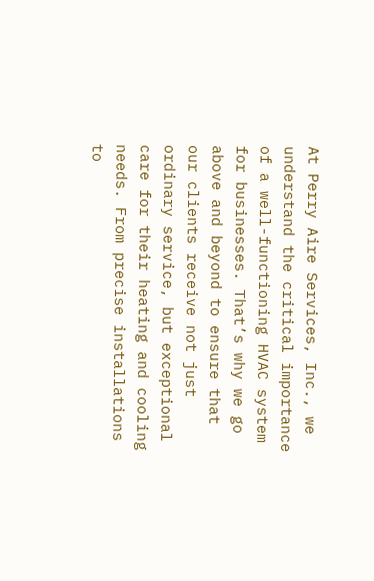At Perry Aire Services, Inc., we understand the critical importance of a well-functioning HVAC system for businesses. That’s why we go above and beyond to ensure that our clients receive not just ordinary service, but exceptional care for their heating and cooling needs. From precise installations to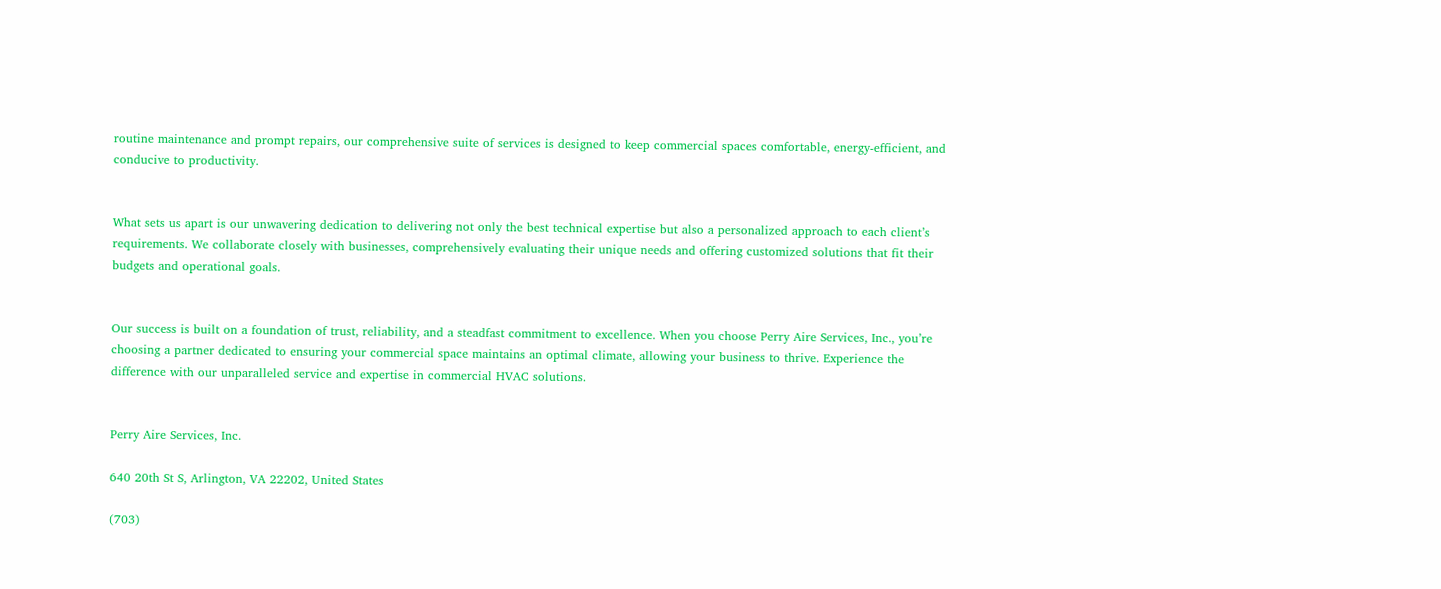routine maintenance and prompt repairs, our comprehensive suite of services is designed to keep commercial spaces comfortable, energy-efficient, and conducive to productivity.


What sets us apart is our unwavering dedication to delivering not only the best technical expertise but also a personalized approach to each client’s requirements. We collaborate closely with businesses, comprehensively evaluating their unique needs and offering customized solutions that fit their budgets and operational goals.


Our success is built on a foundation of trust, reliability, and a steadfast commitment to excellence. When you choose Perry Aire Services, Inc., you’re choosing a partner dedicated to ensuring your commercial space maintains an optimal climate, allowing your business to thrive. Experience the difference with our unparalleled service and expertise in commercial HVAC solutions.


Perry Aire Services, Inc.

640 20th St S, Arlington, VA 22202, United States

(703)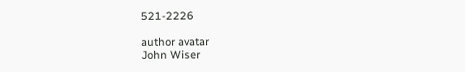521-2226

author avatar
John Wiser